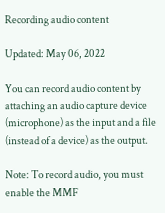Recording audio content

Updated: May 06, 2022

You can record audio content by attaching an audio capture device (microphone) as the input and a file (instead of a device) as the output.

Note: To record audio, you must enable the MMF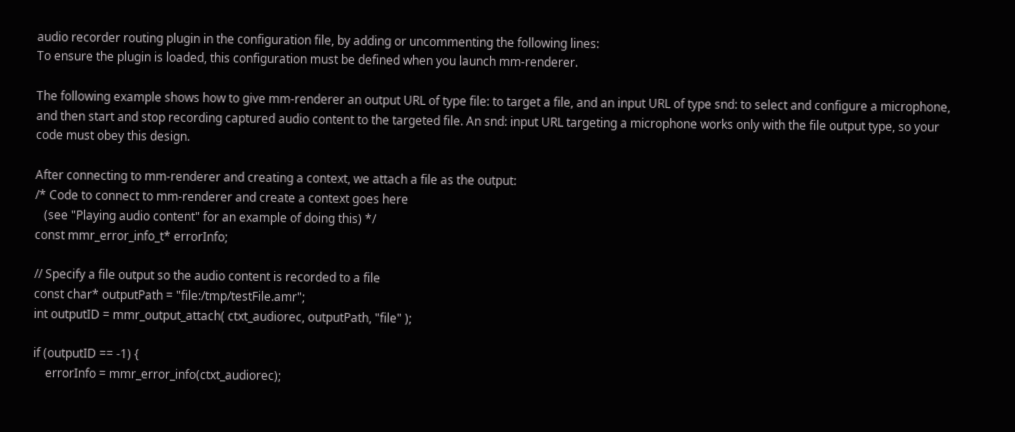audio recorder routing plugin in the configuration file, by adding or uncommenting the following lines:
To ensure the plugin is loaded, this configuration must be defined when you launch mm-renderer.

The following example shows how to give mm-renderer an output URL of type file: to target a file, and an input URL of type snd: to select and configure a microphone, and then start and stop recording captured audio content to the targeted file. An snd: input URL targeting a microphone works only with the file output type, so your code must obey this design.

After connecting to mm-renderer and creating a context, we attach a file as the output:
/* Code to connect to mm-renderer and create a context goes here
   (see "Playing audio content" for an example of doing this) */
const mmr_error_info_t* errorInfo;

// Specify a file output so the audio content is recorded to a file
const char* outputPath = "file:/tmp/testFile.amr";
int outputID = mmr_output_attach( ctxt_audiorec, outputPath, "file" );

if (outputID == -1) {
    errorInfo = mmr_error_info(ctxt_audiorec);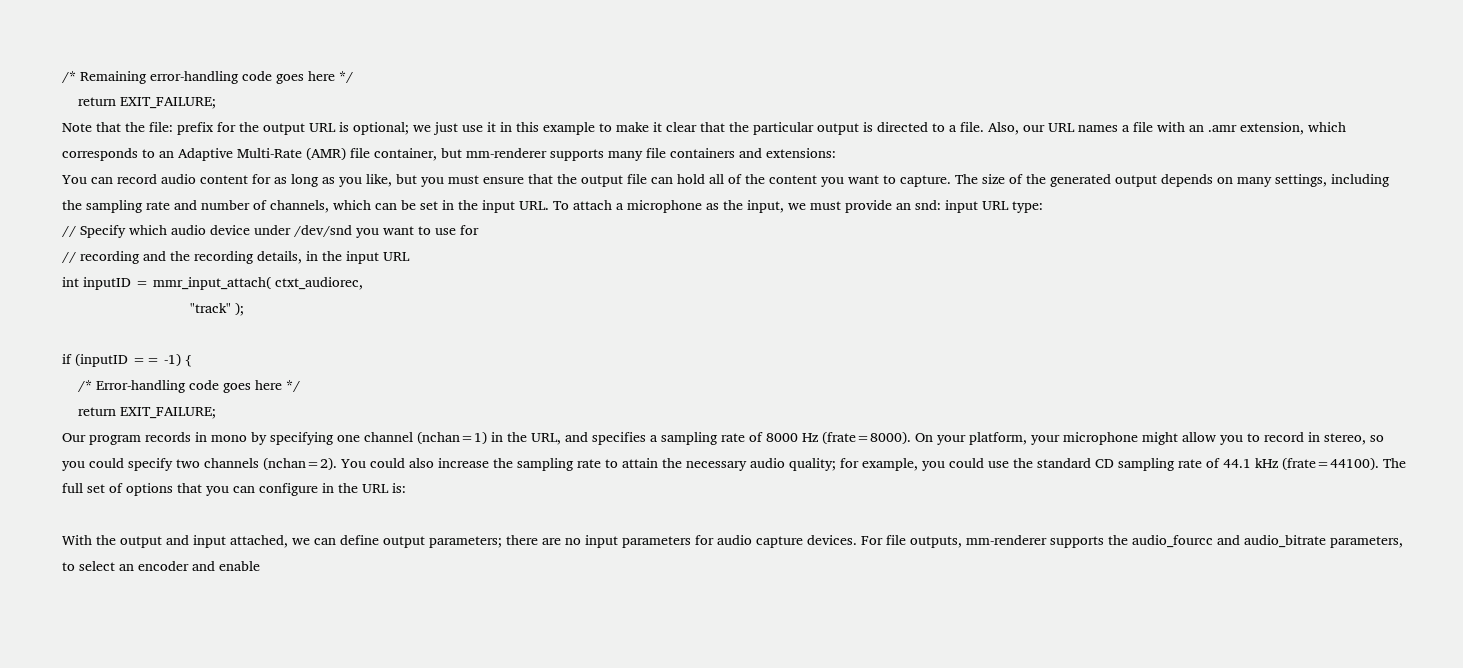/* Remaining error-handling code goes here */
    return EXIT_FAILURE;
Note that the file: prefix for the output URL is optional; we just use it in this example to make it clear that the particular output is directed to a file. Also, our URL names a file with an .amr extension, which corresponds to an Adaptive Multi-Rate (AMR) file container, but mm-renderer supports many file containers and extensions:
You can record audio content for as long as you like, but you must ensure that the output file can hold all of the content you want to capture. The size of the generated output depends on many settings, including the sampling rate and number of channels, which can be set in the input URL. To attach a microphone as the input, we must provide an snd: input URL type:
// Specify which audio device under /dev/snd you want to use for
// recording and the recording details, in the input URL
int inputID = mmr_input_attach( ctxt_audiorec,
                                "track" );

if (inputID == -1) {
    /* Error-handling code goes here */
    return EXIT_FAILURE;
Our program records in mono by specifying one channel (nchan=1) in the URL, and specifies a sampling rate of 8000 Hz (frate=8000). On your platform, your microphone might allow you to record in stereo, so you could specify two channels (nchan=2). You could also increase the sampling rate to attain the necessary audio quality; for example, you could use the standard CD sampling rate of 44.1 kHz (frate=44100). The full set of options that you can configure in the URL is:

With the output and input attached, we can define output parameters; there are no input parameters for audio capture devices. For file outputs, mm-renderer supports the audio_fourcc and audio_bitrate parameters, to select an encoder and enable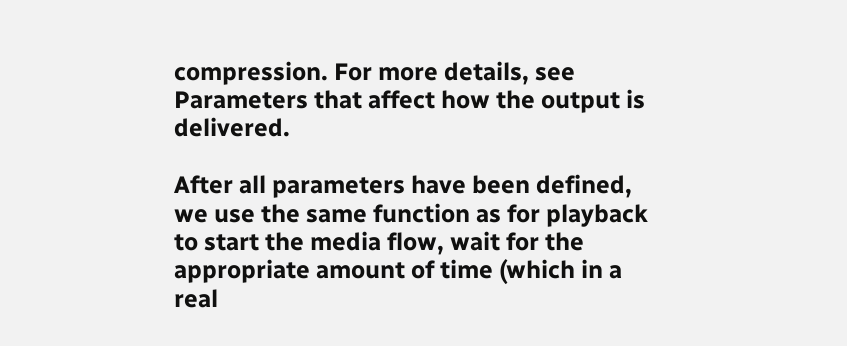compression. For more details, see Parameters that affect how the output is delivered.

After all parameters have been defined, we use the same function as for playback to start the media flow, wait for the appropriate amount of time (which in a real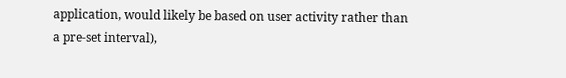application, would likely be based on user activity rather than a pre-set interval),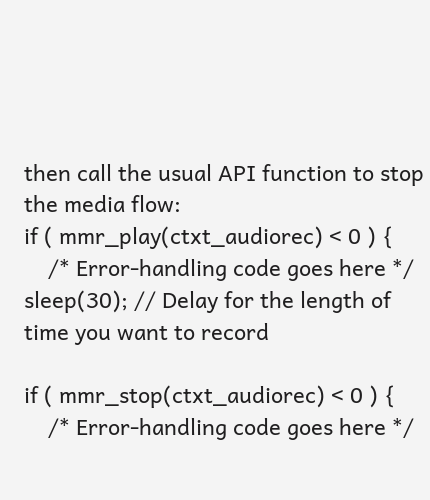then call the usual API function to stop the media flow:
if ( mmr_play(ctxt_audiorec) < 0 ) {
    /* Error-handling code goes here */
sleep(30); // Delay for the length of time you want to record

if ( mmr_stop(ctxt_audiorec) < 0 ) {
    /* Error-handling code goes here */